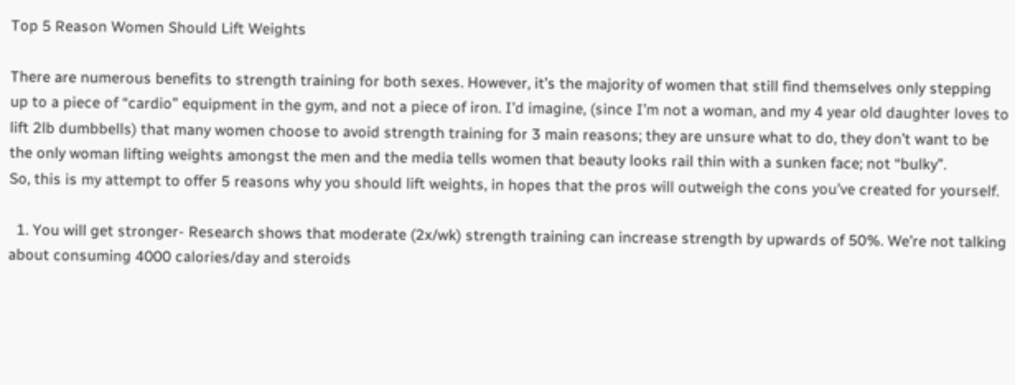Top 5 Reason Women Should Lift Weights

There are numerous benefits to strength training for both sexes. However, it’s the majority of women that still find themselves only stepping up to a piece of “cardio” equipment in the gym, and not a piece of iron. I’d imagine, (since I’m not a woman, and my 4 year old daughter loves to lift 2lb dumbbells) that many women choose to avoid strength training for 3 main reasons; they are unsure what to do, they don’t want to be the only woman lifting weights amongst the men and the media tells women that beauty looks rail thin with a sunken face; not “bulky”.
So, this is my attempt to offer 5 reasons why you should lift weights, in hopes that the pros will outweigh the cons you’ve created for yourself.

  1. You will get stronger- Research shows that moderate (2x/wk) strength training can increase strength by upwards of 50%. We’re not talking about consuming 4000 calories/day and steroids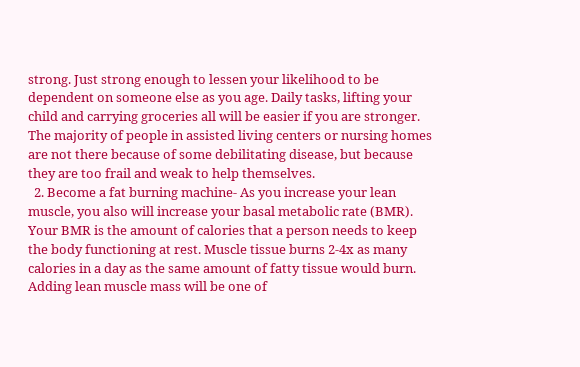strong. Just strong enough to lessen your likelihood to be dependent on someone else as you age. Daily tasks, lifting your child and carrying groceries all will be easier if you are stronger. The majority of people in assisted living centers or nursing homes are not there because of some debilitating disease, but because they are too frail and weak to help themselves.
  2. Become a fat burning machine- As you increase your lean muscle, you also will increase your basal metabolic rate (BMR). Your BMR is the amount of calories that a person needs to keep the body functioning at rest. Muscle tissue burns 2-4x as many calories in a day as the same amount of fatty tissue would burn. Adding lean muscle mass will be one of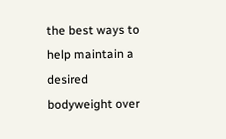the best ways to help maintain a desired bodyweight over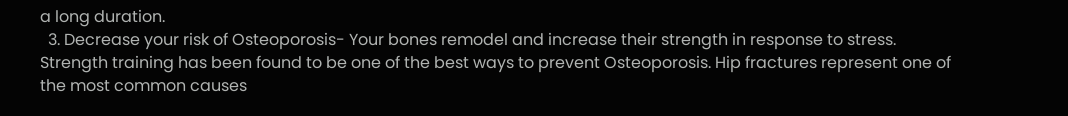a long duration.
  3. Decrease your risk of Osteoporosis- Your bones remodel and increase their strength in response to stress. Strength training has been found to be one of the best ways to prevent Osteoporosis. Hip fractures represent one of the most common causes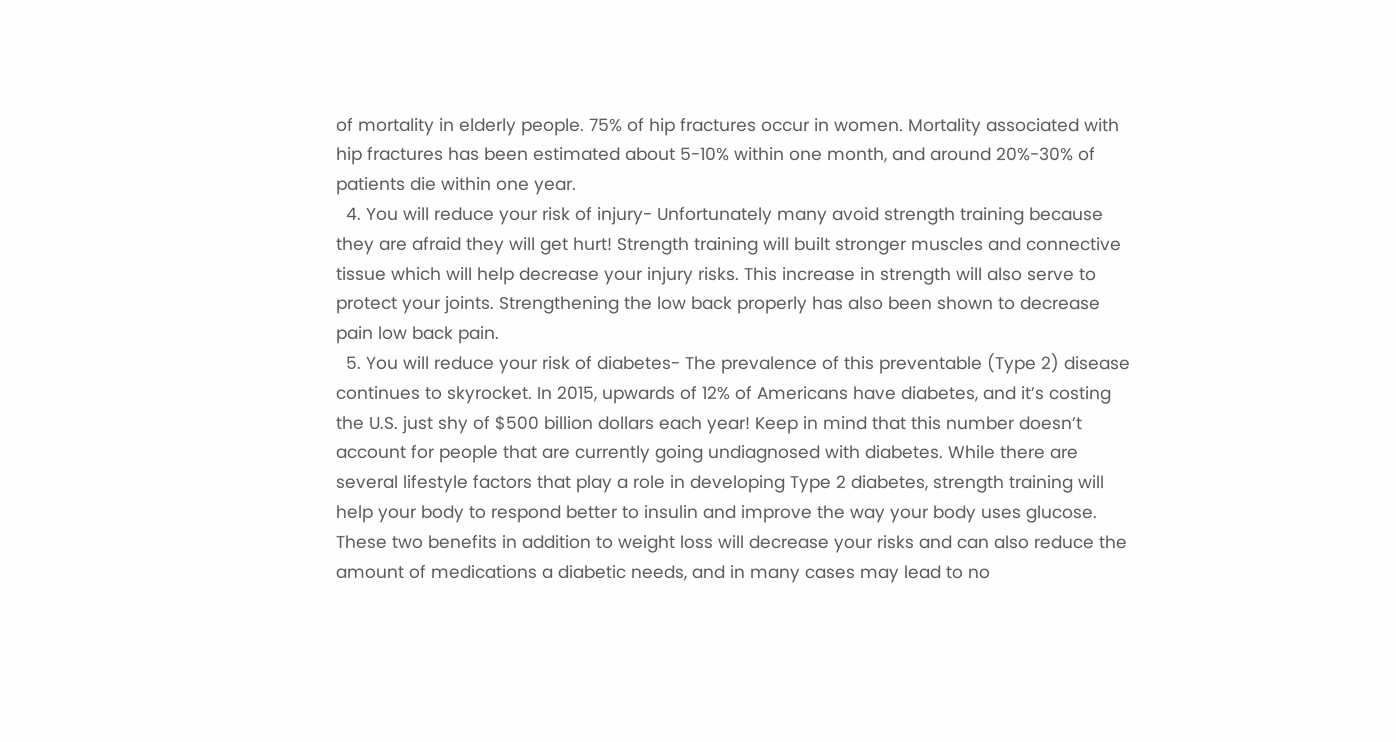of mortality in elderly people. 75% of hip fractures occur in women. Mortality associated with hip fractures has been estimated about 5-10% within one month, and around 20%-30% of patients die within one year.
  4. You will reduce your risk of injury- Unfortunately many avoid strength training because they are afraid they will get hurt! Strength training will built stronger muscles and connective tissue which will help decrease your injury risks. This increase in strength will also serve to protect your joints. Strengthening the low back properly has also been shown to decrease pain low back pain.
  5. You will reduce your risk of diabetes- The prevalence of this preventable (Type 2) disease continues to skyrocket. In 2015, upwards of 12% of Americans have diabetes, and it’s costing the U.S. just shy of $500 billion dollars each year! Keep in mind that this number doesn’t account for people that are currently going undiagnosed with diabetes. While there are several lifestyle factors that play a role in developing Type 2 diabetes, strength training will help your body to respond better to insulin and improve the way your body uses glucose. These two benefits in addition to weight loss will decrease your risks and can also reduce the amount of medications a diabetic needs, and in many cases may lead to no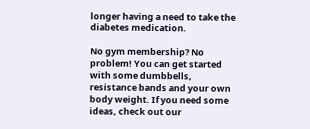longer having a need to take the diabetes medication.

No gym membership? No problem! You can get started with some dumbbells, resistance bands and your own body weight. If you need some ideas, check out our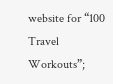website for “100 Travel Workouts”;